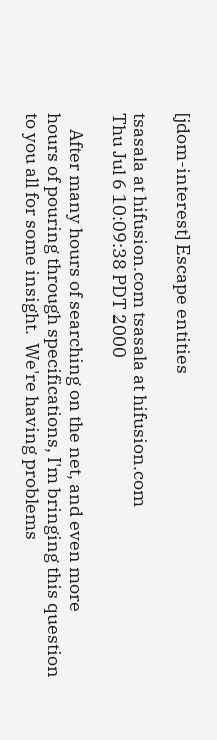[jdom-interest] Escape entities

tsasala at hifusion.com tsasala at hifusion.com
Thu Jul 6 10:09:38 PDT 2000

    After many hours of searching on the net, and even more
hours of pouring through specifications, I'm bringing this question
to you all for some insight.  We're having problems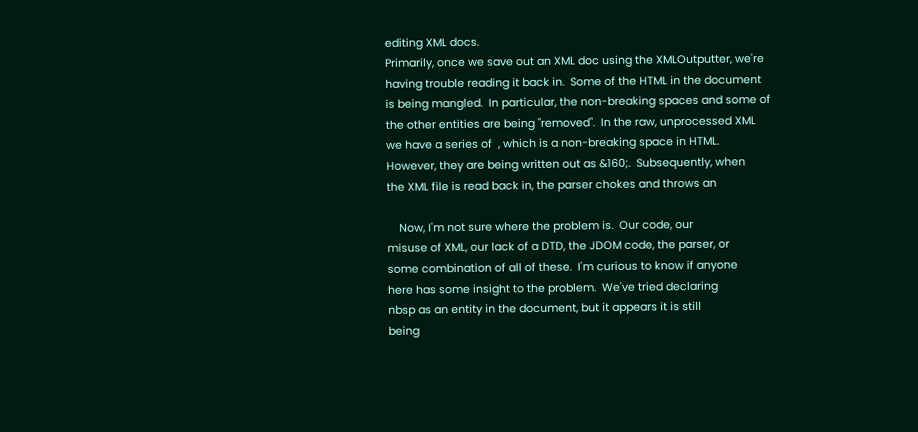editing XML docs.
Primarily, once we save out an XML doc using the XMLOutputter, we're
having trouble reading it back in.  Some of the HTML in the document
is being mangled.  In particular, the non-breaking spaces and some of
the other entities are being "removed".  In the raw, unprocessed XML
we have a series of  , which is a non-breaking space in HTML.
However, they are being written out as &160;.  Subsequently, when
the XML file is read back in, the parser chokes and throws an

    Now, I'm not sure where the problem is.  Our code, our
misuse of XML, our lack of a DTD, the JDOM code, the parser, or
some combination of all of these.  I'm curious to know if anyone
here has some insight to the problem.  We've tried declaring
nbsp as an entity in the document, but it appears it is still
being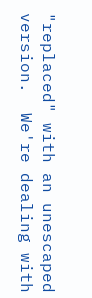"replaced" with an unescaped version.  We're dealing with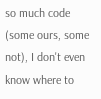so much code (some ours, some not), I don't even know where to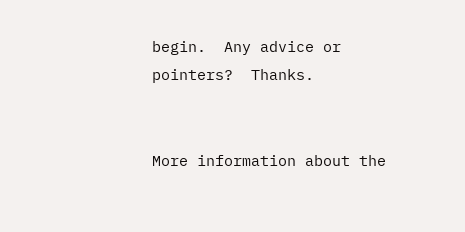begin.  Any advice or pointers?  Thanks.


More information about the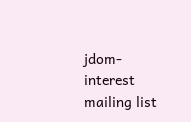jdom-interest mailing list